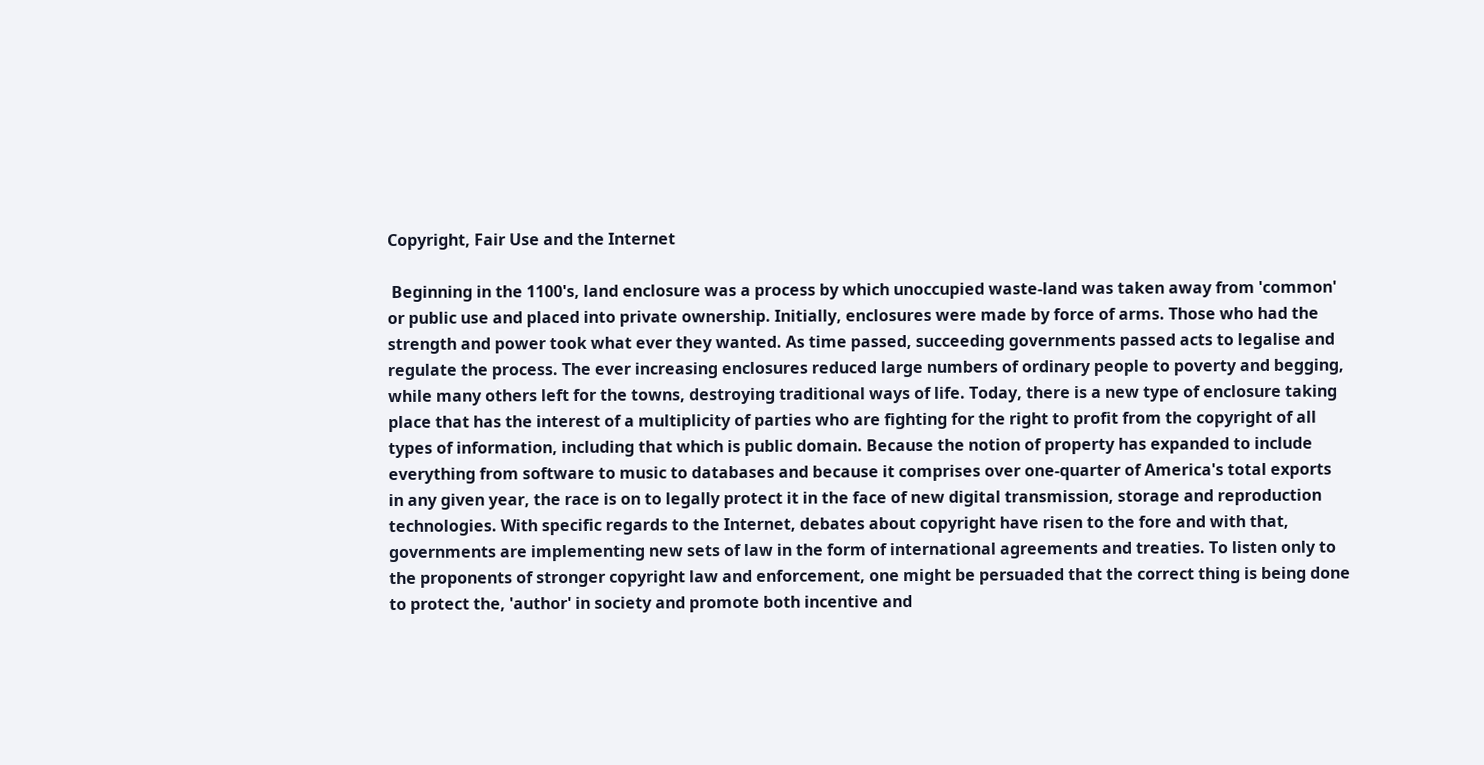Copyright, Fair Use and the Internet

 Beginning in the 1100's, land enclosure was a process by which unoccupied waste-land was taken away from 'common' or public use and placed into private ownership. Initially, enclosures were made by force of arms. Those who had the strength and power took what ever they wanted. As time passed, succeeding governments passed acts to legalise and regulate the process. The ever increasing enclosures reduced large numbers of ordinary people to poverty and begging, while many others left for the towns, destroying traditional ways of life. Today, there is a new type of enclosure taking place that has the interest of a multiplicity of parties who are fighting for the right to profit from the copyright of all types of information, including that which is public domain. Because the notion of property has expanded to include everything from software to music to databases and because it comprises over one-quarter of America's total exports in any given year, the race is on to legally protect it in the face of new digital transmission, storage and reproduction technologies. With specific regards to the Internet, debates about copyright have risen to the fore and with that, governments are implementing new sets of law in the form of international agreements and treaties. To listen only to the proponents of stronger copyright law and enforcement, one might be persuaded that the correct thing is being done to protect the, 'author' in society and promote both incentive and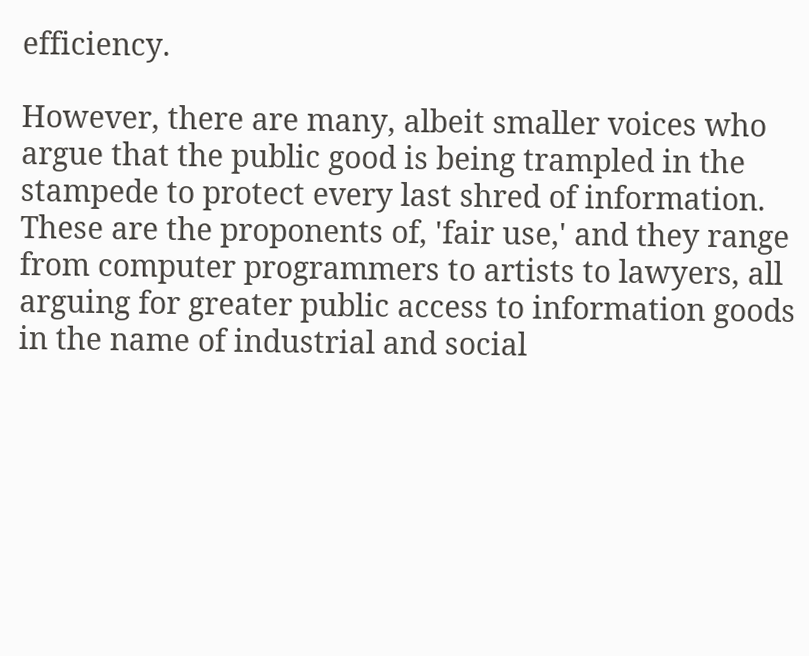efficiency.

However, there are many, albeit smaller voices who argue that the public good is being trampled in the stampede to protect every last shred of information. These are the proponents of, 'fair use,' and they range from computer programmers to artists to lawyers, all arguing for greater public access to information goods in the name of industrial and social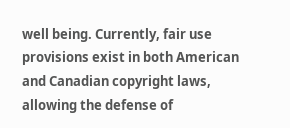well being. Currently, fair use provisions exist in both American and Canadian copyright laws, allowing the defense of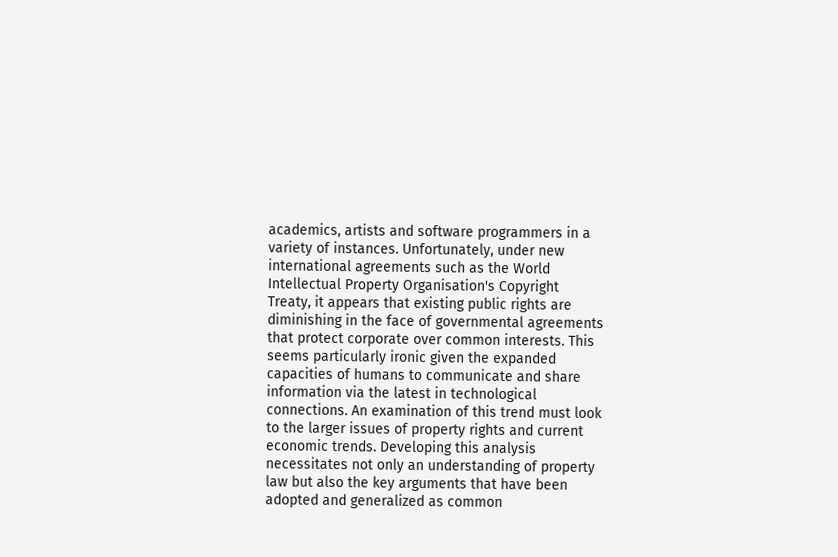academics, artists and software programmers in a variety of instances. Unfortunately, under new international agreements such as the World Intellectual Property Organisation's Copyright Treaty, it appears that existing public rights are diminishing in the face of governmental agreements that protect corporate over common interests. This seems particularly ironic given the expanded capacities of humans to communicate and share information via the latest in technological connections. An examination of this trend must look to the larger issues of property rights and current economic trends. Developing this analysis necessitates not only an understanding of property law but also the key arguments that have been adopted and generalized as common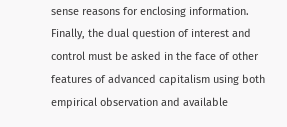sense reasons for enclosing information. Finally, the dual question of interest and control must be asked in the face of other features of advanced capitalism using both empirical observation and available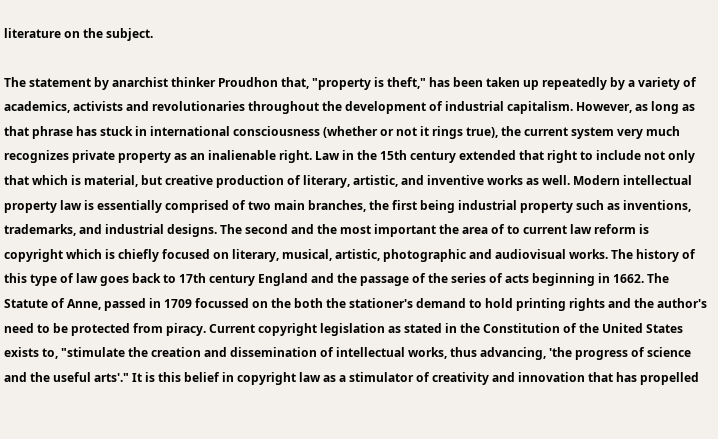literature on the subject.

The statement by anarchist thinker Proudhon that, "property is theft," has been taken up repeatedly by a variety of academics, activists and revolutionaries throughout the development of industrial capitalism. However, as long as that phrase has stuck in international consciousness (whether or not it rings true), the current system very much recognizes private property as an inalienable right. Law in the 15th century extended that right to include not only that which is material, but creative production of literary, artistic, and inventive works as well. Modern intellectual property law is essentially comprised of two main branches, the first being industrial property such as inventions, trademarks, and industrial designs. The second and the most important the area of to current law reform is copyright which is chiefly focused on literary, musical, artistic, photographic and audiovisual works. The history of this type of law goes back to 17th century England and the passage of the series of acts beginning in 1662. The Statute of Anne, passed in 1709 focussed on the both the stationer's demand to hold printing rights and the author's need to be protected from piracy. Current copyright legislation as stated in the Constitution of the United States exists to, "stimulate the creation and dissemination of intellectual works, thus advancing, 'the progress of science and the useful arts'." It is this belief in copyright law as a stimulator of creativity and innovation that has propelled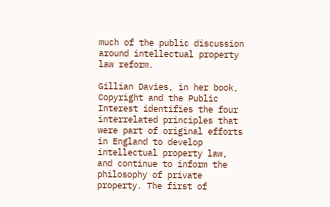much of the public discussion around intellectual property law reform.

Gillian Davies, in her book, Copyright and the Public Interest identifies the four interrelated principles that were part of original efforts in England to develop intellectual property law, and continue to inform the philosophy of private property. The first of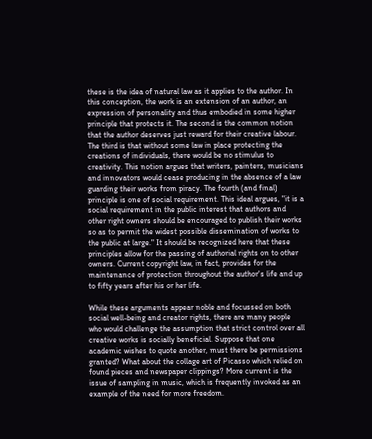these is the idea of natural law as it applies to the author. In this conception, the work is an extension of an author, an expression of personality and thus embodied in some higher principle that protects it. The second is the common notion that the author deserves just reward for their creative labour. The third is that without some law in place protecting the creations of individuals, there would be no stimulus to creativity. This notion argues that writers, painters, musicians and innovators would cease producing in the absence of a law guarding their works from piracy. The fourth (and final) principle is one of social requirement. This ideal argues, "it is a social requirement in the public interest that authors and other right owners should be encouraged to publish their works so as to permit the widest possible dissemination of works to the public at large." It should be recognized here that these principles allow for the passing of authorial rights on to other owners. Current copyright law, in fact, provides for the maintenance of protection throughout the author's life and up to fifty years after his or her life.

While these arguments appear noble and focussed on both social well-being and creator rights, there are many people who would challenge the assumption that strict control over all creative works is socially beneficial. Suppose that one academic wishes to quote another, must there be permissions granted? What about the collage art of Picasso which relied on found pieces and newspaper clippings? More current is the issue of sampling in music, which is frequently invoked as an example of the need for more freedom.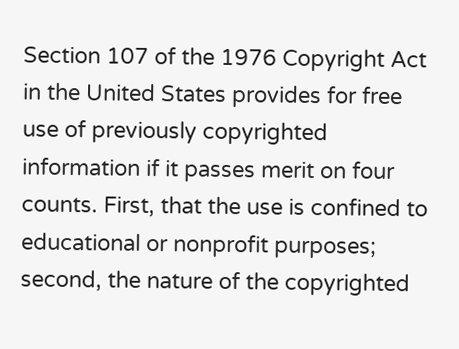Section 107 of the 1976 Copyright Act in the United States provides for free use of previously copyrighted information if it passes merit on four counts. First, that the use is confined to educational or nonprofit purposes; second, the nature of the copyrighted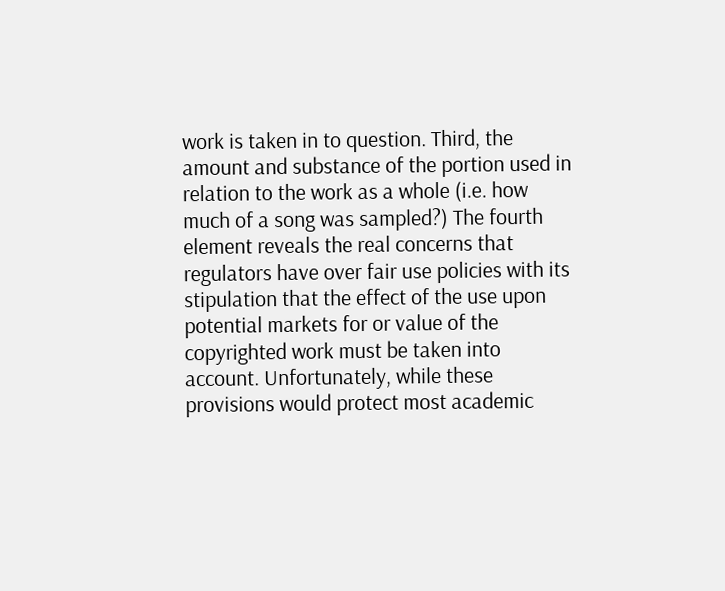work is taken in to question. Third, the amount and substance of the portion used in relation to the work as a whole (i.e. how much of a song was sampled?) The fourth element reveals the real concerns that regulators have over fair use policies with its stipulation that the effect of the use upon potential markets for or value of the copyrighted work must be taken into account. Unfortunately, while these provisions would protect most academic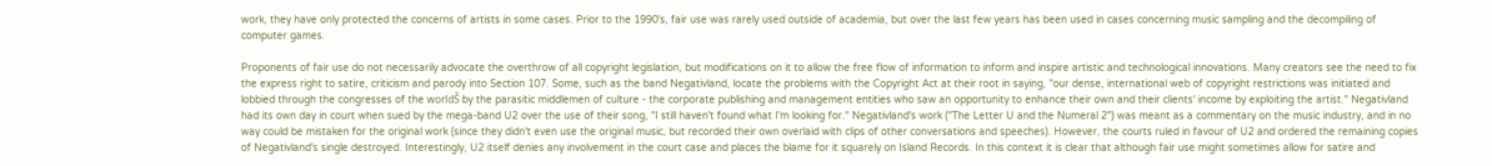work, they have only protected the concerns of artists in some cases. Prior to the 1990's, fair use was rarely used outside of academia, but over the last few years has been used in cases concerning music sampling and the decompiling of computer games.

Proponents of fair use do not necessarily advocate the overthrow of all copyright legislation, but modifications on it to allow the free flow of information to inform and inspire artistic and technological innovations. Many creators see the need to fix the express right to satire, criticism and parody into Section 107. Some, such as the band Negativland, locate the problems with the Copyright Act at their root in saying, "our dense, international web of copyright restrictions was initiated and lobbied through the congresses of the worldŠ by the parasitic middlemen of culture - the corporate publishing and management entities who saw an opportunity to enhance their own and their clients' income by exploiting the artist." Negativland had its own day in court when sued by the mega-band U2 over the use of their song, "I still haven't found what I'm looking for." Negativland's work ("The Letter U and the Numeral 2") was meant as a commentary on the music industry, and in no way could be mistaken for the original work (since they didn't even use the original music, but recorded their own overlaid with clips of other conversations and speeches). However, the courts ruled in favour of U2 and ordered the remaining copies of Negativland's single destroyed. Interestingly, U2 itself denies any involvement in the court case and places the blame for it squarely on Island Records. In this context it is clear that although fair use might sometimes allow for satire and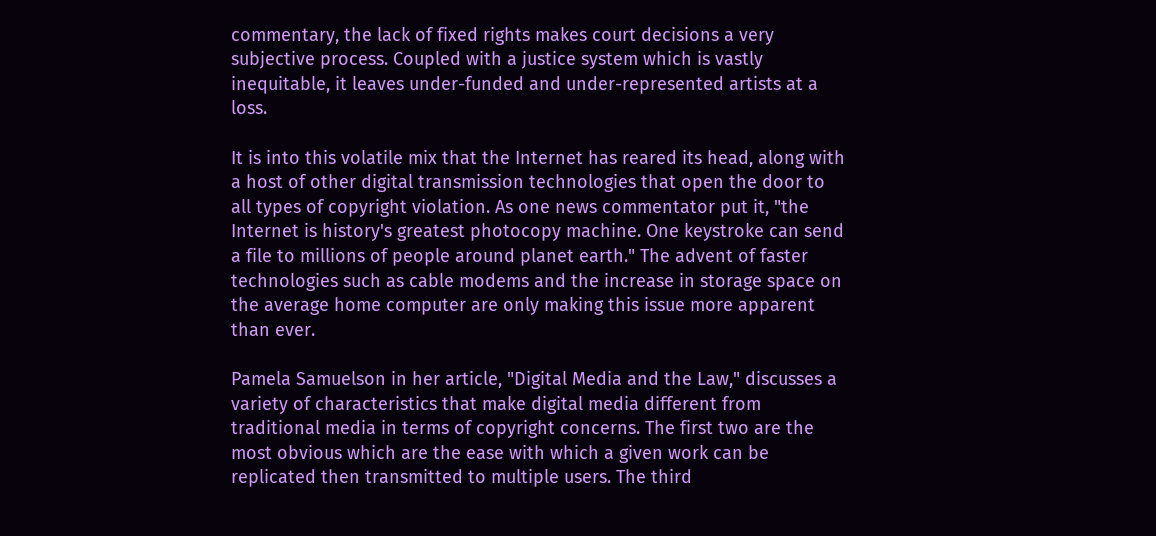commentary, the lack of fixed rights makes court decisions a very subjective process. Coupled with a justice system which is vastly inequitable, it leaves under-funded and under-represented artists at a loss.

It is into this volatile mix that the Internet has reared its head, along with a host of other digital transmission technologies that open the door to all types of copyright violation. As one news commentator put it, "the Internet is history's greatest photocopy machine. One keystroke can send a file to millions of people around planet earth." The advent of faster technologies such as cable modems and the increase in storage space on the average home computer are only making this issue more apparent than ever.

Pamela Samuelson in her article, "Digital Media and the Law," discusses a variety of characteristics that make digital media different from traditional media in terms of copyright concerns. The first two are the most obvious which are the ease with which a given work can be replicated then transmitted to multiple users. The third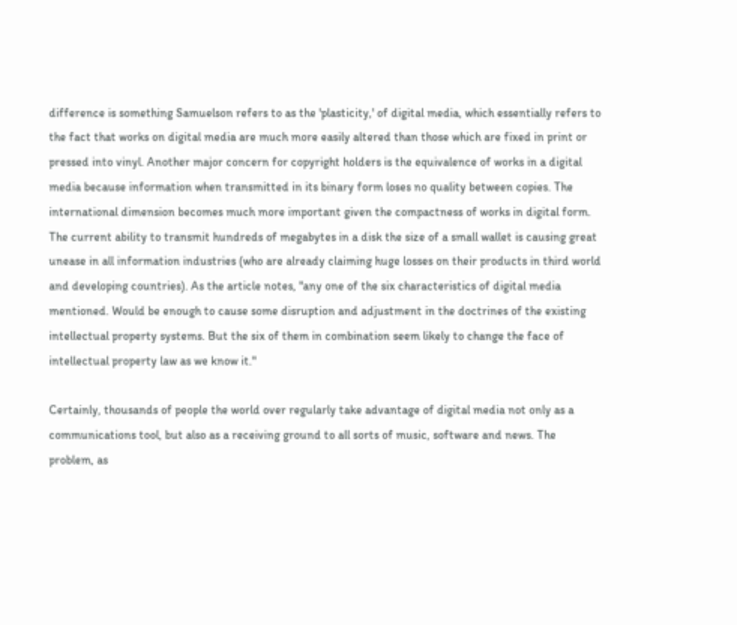difference is something Samuelson refers to as the 'plasticity,' of digital media, which essentially refers to the fact that works on digital media are much more easily altered than those which are fixed in print or pressed into vinyl. Another major concern for copyright holders is the equivalence of works in a digital media because information when transmitted in its binary form loses no quality between copies. The international dimension becomes much more important given the compactness of works in digital form. The current ability to transmit hundreds of megabytes in a disk the size of a small wallet is causing great unease in all information industries (who are already claiming huge losses on their products in third world and developing countries). As the article notes, "any one of the six characteristics of digital media mentioned. Would be enough to cause some disruption and adjustment in the doctrines of the existing intellectual property systems. But the six of them in combination seem likely to change the face of intellectual property law as we know it."

Certainly, thousands of people the world over regularly take advantage of digital media not only as a communications tool, but also as a receiving ground to all sorts of music, software and news. The problem, as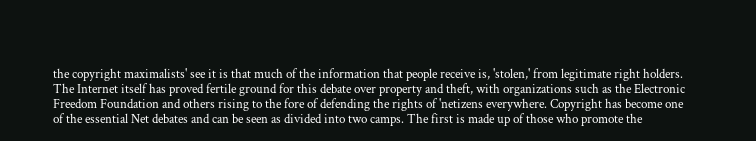the copyright maximalists' see it is that much of the information that people receive is, 'stolen,' from legitimate right holders. The Internet itself has proved fertile ground for this debate over property and theft, with organizations such as the Electronic Freedom Foundation and others rising to the fore of defending the rights of 'netizens everywhere. Copyright has become one of the essential Net debates and can be seen as divided into two camps. The first is made up of those who promote the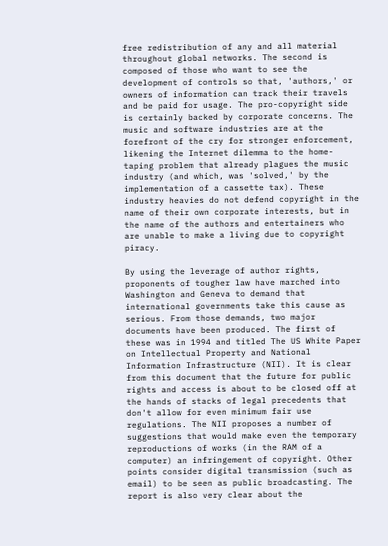free redistribution of any and all material throughout global networks. The second is composed of those who want to see the development of controls so that, 'authors,' or owners of information can track their travels and be paid for usage. The pro-copyright side is certainly backed by corporate concerns. The music and software industries are at the forefront of the cry for stronger enforcement, likening the Internet dilemma to the home-taping problem that already plagues the music industry (and which, was 'solved,' by the implementation of a cassette tax). These industry heavies do not defend copyright in the name of their own corporate interests, but in the name of the authors and entertainers who are unable to make a living due to copyright piracy.

By using the leverage of author rights, proponents of tougher law have marched into Washington and Geneva to demand that international governments take this cause as serious. From those demands, two major documents have been produced. The first of these was in 1994 and titled The US White Paper on Intellectual Property and National Information Infrastructure (NII). It is clear from this document that the future for public rights and access is about to be closed off at the hands of stacks of legal precedents that don't allow for even minimum fair use regulations. The NII proposes a number of suggestions that would make even the temporary reproductions of works (in the RAM of a computer) an infringement of copyright. Other points consider digital transmission (such as email) to be seen as public broadcasting. The report is also very clear about the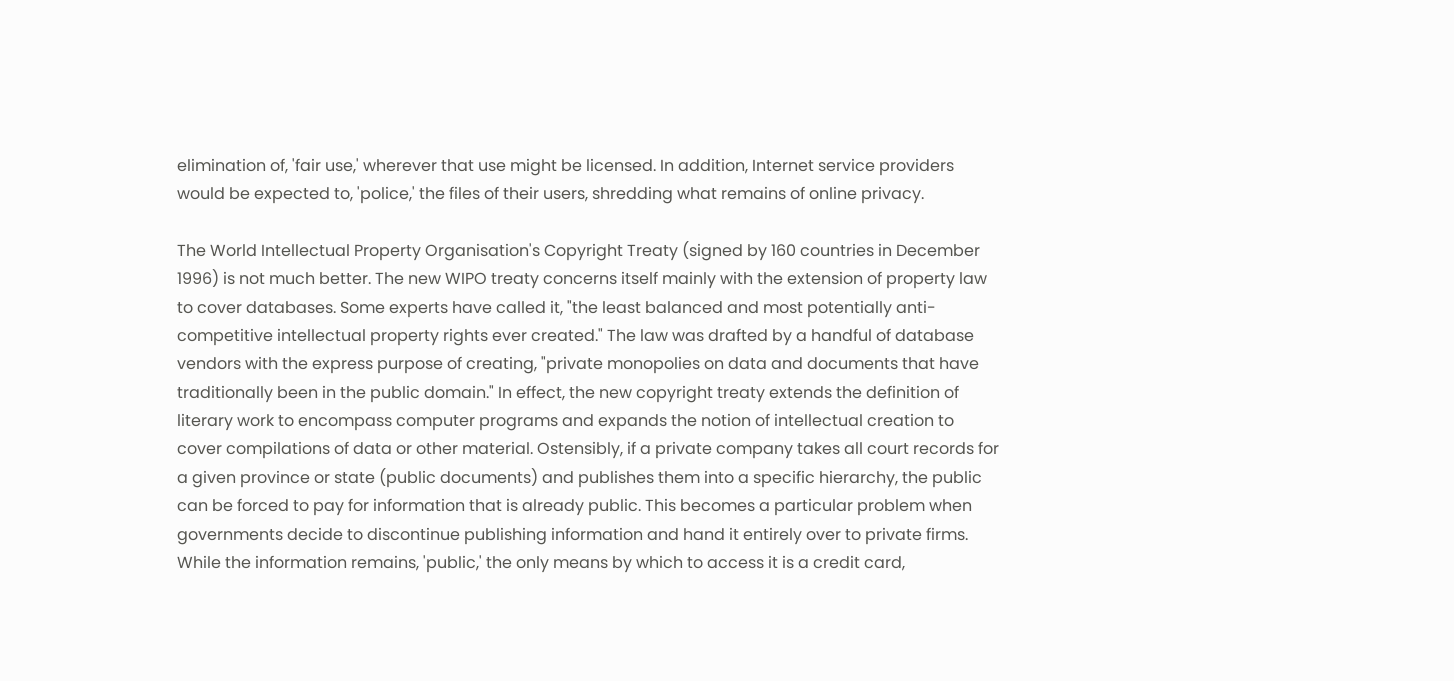elimination of, 'fair use,' wherever that use might be licensed. In addition, Internet service providers would be expected to, 'police,' the files of their users, shredding what remains of online privacy.

The World Intellectual Property Organisation's Copyright Treaty (signed by 160 countries in December 1996) is not much better. The new WIPO treaty concerns itself mainly with the extension of property law to cover databases. Some experts have called it, "the least balanced and most potentially anti-competitive intellectual property rights ever created." The law was drafted by a handful of database vendors with the express purpose of creating, "private monopolies on data and documents that have traditionally been in the public domain." In effect, the new copyright treaty extends the definition of literary work to encompass computer programs and expands the notion of intellectual creation to cover compilations of data or other material. Ostensibly, if a private company takes all court records for a given province or state (public documents) and publishes them into a specific hierarchy, the public can be forced to pay for information that is already public. This becomes a particular problem when governments decide to discontinue publishing information and hand it entirely over to private firms. While the information remains, 'public,' the only means by which to access it is a credit card,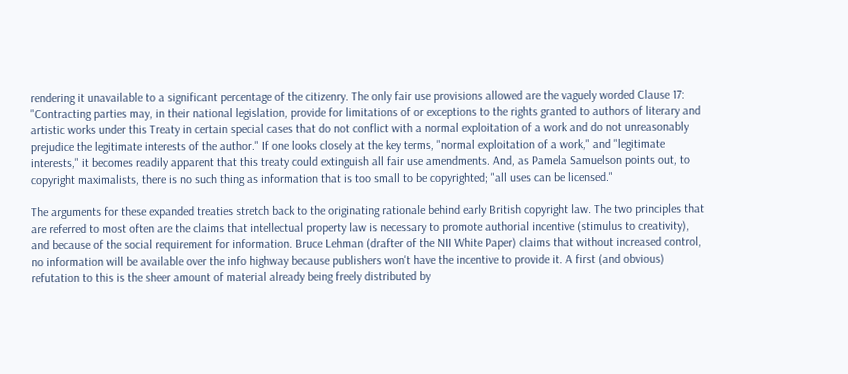rendering it unavailable to a significant percentage of the citizenry. The only fair use provisions allowed are the vaguely worded Clause 17: "Contracting parties may, in their national legislation, provide for limitations of or exceptions to the rights granted to authors of literary and artistic works under this Treaty in certain special cases that do not conflict with a normal exploitation of a work and do not unreasonably prejudice the legitimate interests of the author." If one looks closely at the key terms, "normal exploitation of a work," and "legitimate interests," it becomes readily apparent that this treaty could extinguish all fair use amendments. And, as Pamela Samuelson points out, to copyright maximalists, there is no such thing as information that is too small to be copyrighted; "all uses can be licensed."

The arguments for these expanded treaties stretch back to the originating rationale behind early British copyright law. The two principles that are referred to most often are the claims that intellectual property law is necessary to promote authorial incentive (stimulus to creativity), and because of the social requirement for information. Bruce Lehman (drafter of the NII White Paper) claims that without increased control, no information will be available over the info highway because publishers won't have the incentive to provide it. A first (and obvious) refutation to this is the sheer amount of material already being freely distributed by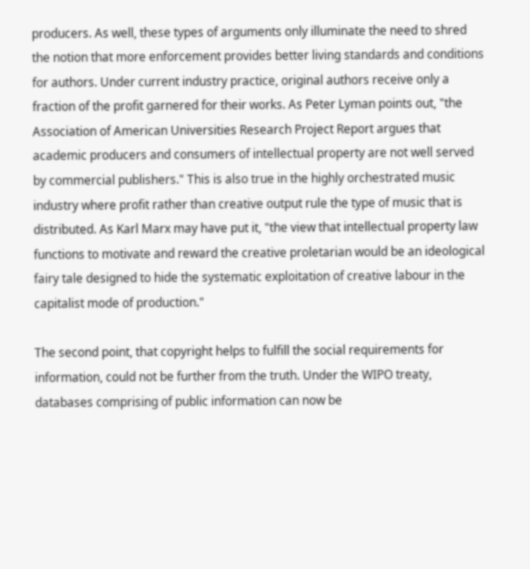producers. As well, these types of arguments only illuminate the need to shred the notion that more enforcement provides better living standards and conditions for authors. Under current industry practice, original authors receive only a fraction of the profit garnered for their works. As Peter Lyman points out, "the Association of American Universities Research Project Report argues that academic producers and consumers of intellectual property are not well served by commercial publishers." This is also true in the highly orchestrated music industry where profit rather than creative output rule the type of music that is distributed. As Karl Marx may have put it, "the view that intellectual property law functions to motivate and reward the creative proletarian would be an ideological fairy tale designed to hide the systematic exploitation of creative labour in the capitalist mode of production."

The second point, that copyright helps to fulfill the social requirements for information, could not be further from the truth. Under the WIPO treaty, databases comprising of public information can now be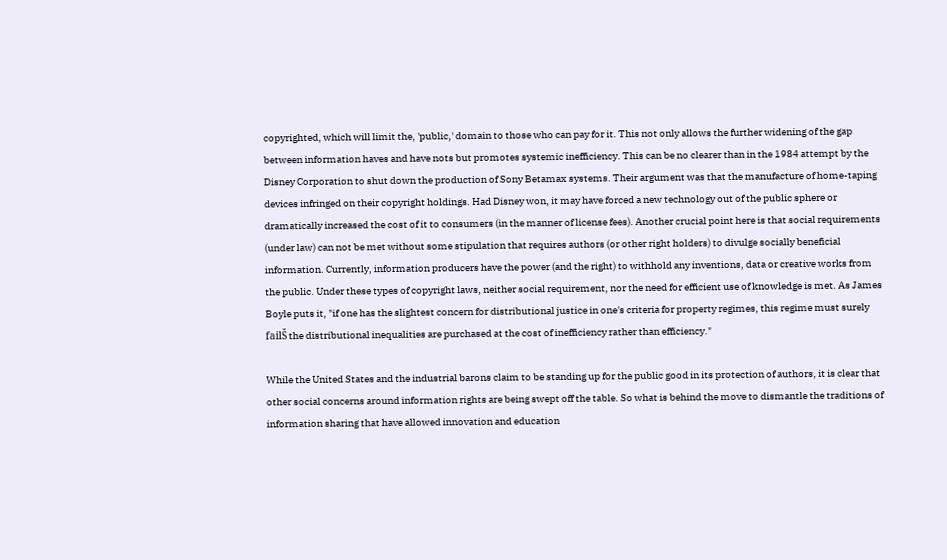copyrighted, which will limit the, 'public,' domain to those who can pay for it. This not only allows the further widening of the gap between information haves and have nots but promotes systemic inefficiency. This can be no clearer than in the 1984 attempt by the Disney Corporation to shut down the production of Sony Betamax systems. Their argument was that the manufacture of home-taping devices infringed on their copyright holdings. Had Disney won, it may have forced a new technology out of the public sphere or dramatically increased the cost of it to consumers (in the manner of license fees). Another crucial point here is that social requirements (under law) can not be met without some stipulation that requires authors (or other right holders) to divulge socially beneficial information. Currently, information producers have the power (and the right) to withhold any inventions, data or creative works from the public. Under these types of copyright laws, neither social requirement, nor the need for efficient use of knowledge is met. As James Boyle puts it, "if one has the slightest concern for distributional justice in one's criteria for property regimes, this regime must surely failŠ the distributional inequalities are purchased at the cost of inefficiency rather than efficiency."

While the United States and the industrial barons claim to be standing up for the public good in its protection of authors, it is clear that other social concerns around information rights are being swept off the table. So what is behind the move to dismantle the traditions of information sharing that have allowed innovation and education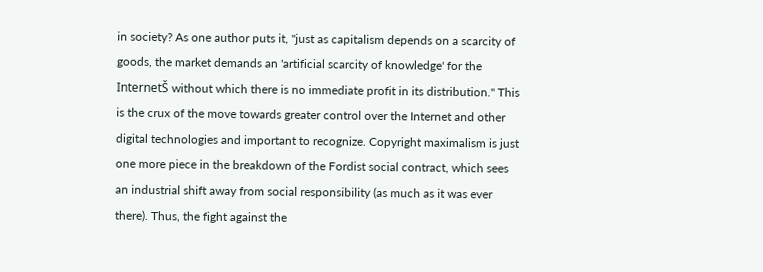in society? As one author puts it, "just as capitalism depends on a scarcity of goods, the market demands an 'artificial scarcity of knowledge' for the InternetŠ without which there is no immediate profit in its distribution." This is the crux of the move towards greater control over the Internet and other digital technologies and important to recognize. Copyright maximalism is just one more piece in the breakdown of the Fordist social contract, which sees an industrial shift away from social responsibility (as much as it was ever there). Thus, the fight against the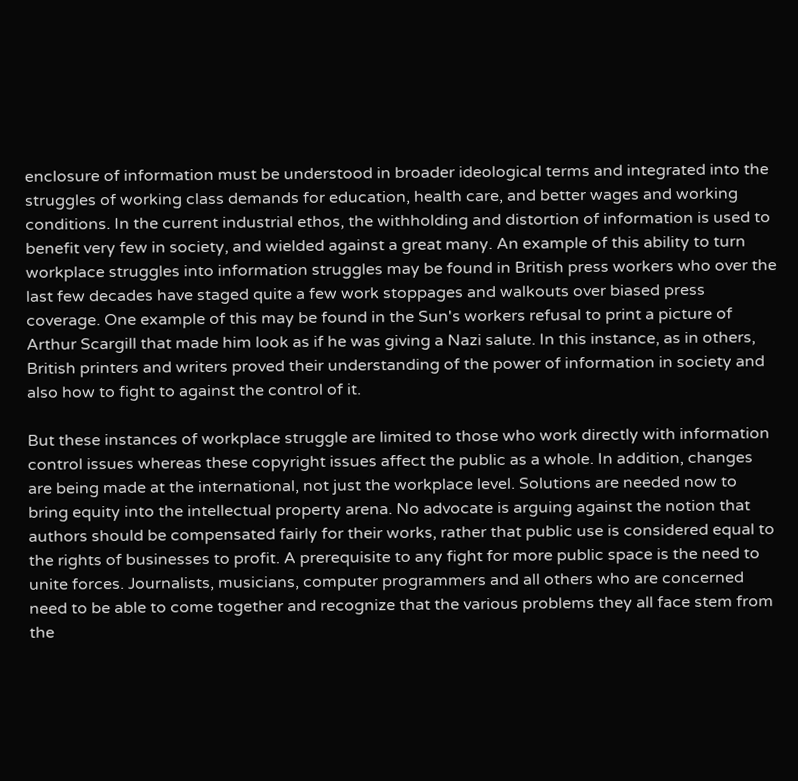enclosure of information must be understood in broader ideological terms and integrated into the struggles of working class demands for education, health care, and better wages and working conditions. In the current industrial ethos, the withholding and distortion of information is used to benefit very few in society, and wielded against a great many. An example of this ability to turn workplace struggles into information struggles may be found in British press workers who over the last few decades have staged quite a few work stoppages and walkouts over biased press coverage. One example of this may be found in the Sun's workers refusal to print a picture of Arthur Scargill that made him look as if he was giving a Nazi salute. In this instance, as in others, British printers and writers proved their understanding of the power of information in society and also how to fight to against the control of it.

But these instances of workplace struggle are limited to those who work directly with information control issues whereas these copyright issues affect the public as a whole. In addition, changes are being made at the international, not just the workplace level. Solutions are needed now to bring equity into the intellectual property arena. No advocate is arguing against the notion that authors should be compensated fairly for their works, rather that public use is considered equal to the rights of businesses to profit. A prerequisite to any fight for more public space is the need to unite forces. Journalists, musicians, computer programmers and all others who are concerned need to be able to come together and recognize that the various problems they all face stem from the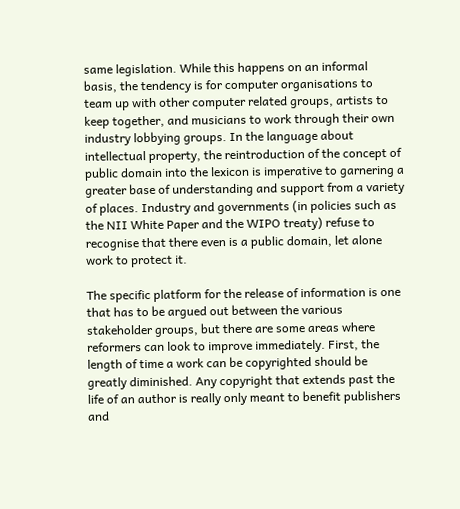same legislation. While this happens on an informal basis, the tendency is for computer organisations to team up with other computer related groups, artists to keep together, and musicians to work through their own industry lobbying groups. In the language about intellectual property, the reintroduction of the concept of public domain into the lexicon is imperative to garnering a greater base of understanding and support from a variety of places. Industry and governments (in policies such as the NII White Paper and the WIPO treaty) refuse to recognise that there even is a public domain, let alone work to protect it.

The specific platform for the release of information is one that has to be argued out between the various stakeholder groups, but there are some areas where reformers can look to improve immediately. First, the length of time a work can be copyrighted should be greatly diminished. Any copyright that extends past the life of an author is really only meant to benefit publishers and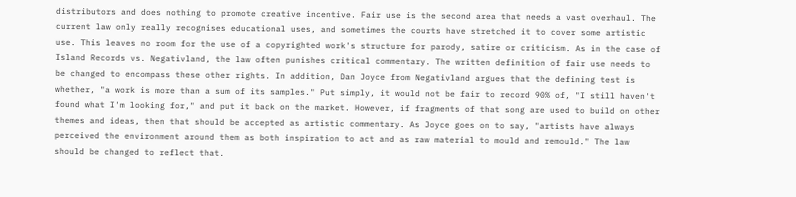distributors and does nothing to promote creative incentive. Fair use is the second area that needs a vast overhaul. The current law only really recognises educational uses, and sometimes the courts have stretched it to cover some artistic use. This leaves no room for the use of a copyrighted work's structure for parody, satire or criticism. As in the case of Island Records vs. Negativland, the law often punishes critical commentary. The written definition of fair use needs to be changed to encompass these other rights. In addition, Dan Joyce from Negativland argues that the defining test is whether, "a work is more than a sum of its samples." Put simply, it would not be fair to record 90% of, "I still haven't found what I'm looking for," and put it back on the market. However, if fragments of that song are used to build on other themes and ideas, then that should be accepted as artistic commentary. As Joyce goes on to say, "artists have always perceived the environment around them as both inspiration to act and as raw material to mould and remould." The law should be changed to reflect that.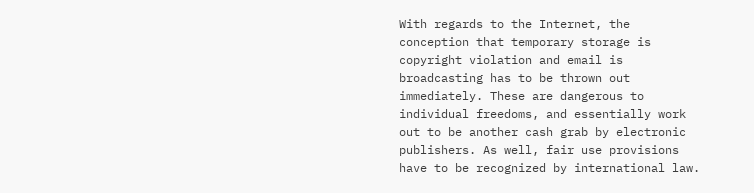With regards to the Internet, the conception that temporary storage is copyright violation and email is broadcasting has to be thrown out immediately. These are dangerous to individual freedoms, and essentially work out to be another cash grab by electronic publishers. As well, fair use provisions have to be recognized by international law.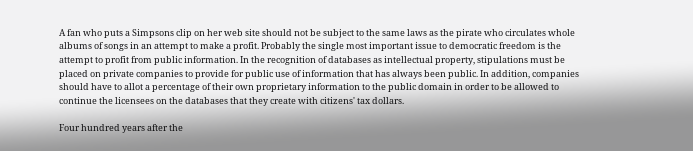A fan who puts a Simpsons clip on her web site should not be subject to the same laws as the pirate who circulates whole albums of songs in an attempt to make a profit. Probably the single most important issue to democratic freedom is the attempt to profit from public information. In the recognition of databases as intellectual property, stipulations must be placed on private companies to provide for public use of information that has always been public. In addition, companies should have to allot a percentage of their own proprietary information to the public domain in order to be allowed to continue the licensees on the databases that they create with citizens' tax dollars.

Four hundred years after the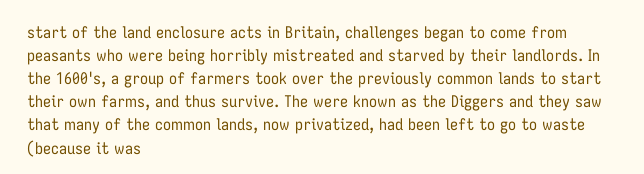start of the land enclosure acts in Britain, challenges began to come from peasants who were being horribly mistreated and starved by their landlords. In the 1600's, a group of farmers took over the previously common lands to start their own farms, and thus survive. The were known as the Diggers and they saw that many of the common lands, now privatized, had been left to go to waste (because it was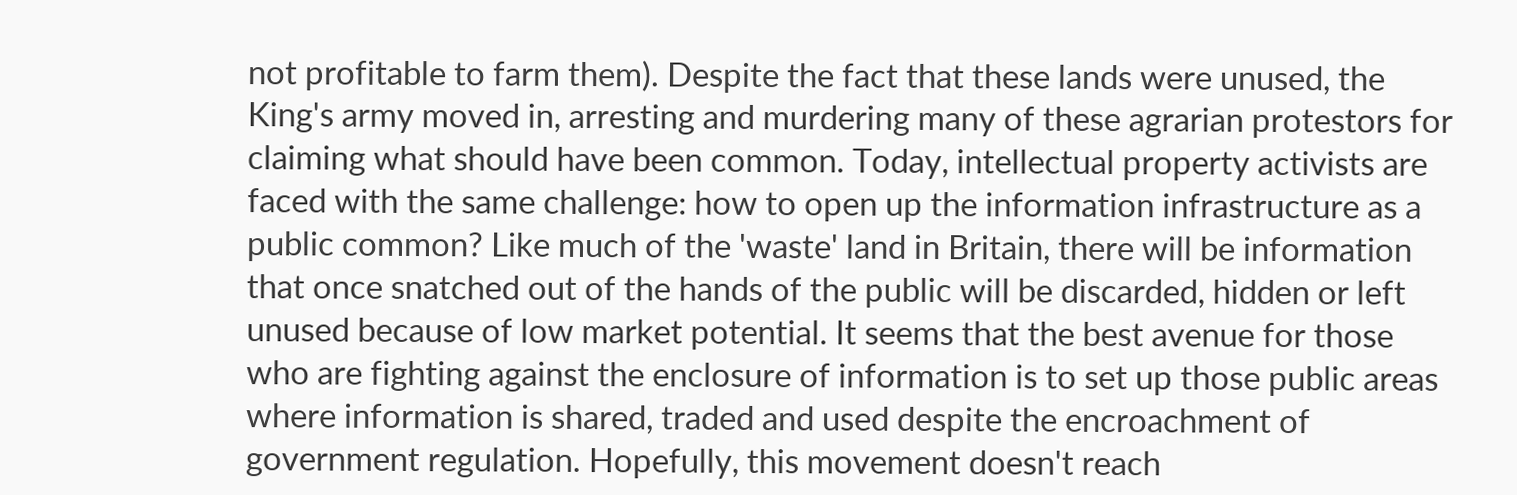not profitable to farm them). Despite the fact that these lands were unused, the King's army moved in, arresting and murdering many of these agrarian protestors for claiming what should have been common. Today, intellectual property activists are faced with the same challenge: how to open up the information infrastructure as a public common? Like much of the 'waste' land in Britain, there will be information that once snatched out of the hands of the public will be discarded, hidden or left unused because of low market potential. It seems that the best avenue for those who are fighting against the enclosure of information is to set up those public areas where information is shared, traded and used despite the encroachment of government regulation. Hopefully, this movement doesn't reach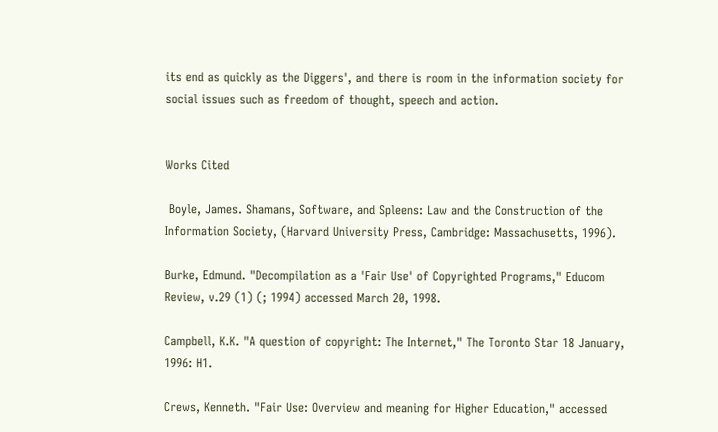its end as quickly as the Diggers', and there is room in the information society for social issues such as freedom of thought, speech and action.


Works Cited

 Boyle, James. Shamans, Software, and Spleens: Law and the Construction of the Information Society, (Harvard University Press, Cambridge: Massachusetts, 1996).

Burke, Edmund. "Decompilation as a 'Fair Use' of Copyrighted Programs," Educom Review, v.29 (1) (; 1994) accessed March 20, 1998.

Campbell, K.K. "A question of copyright: The Internet," The Toronto Star 18 January, 1996: H1.

Crews, Kenneth. "Fair Use: Overview and meaning for Higher Education," accessed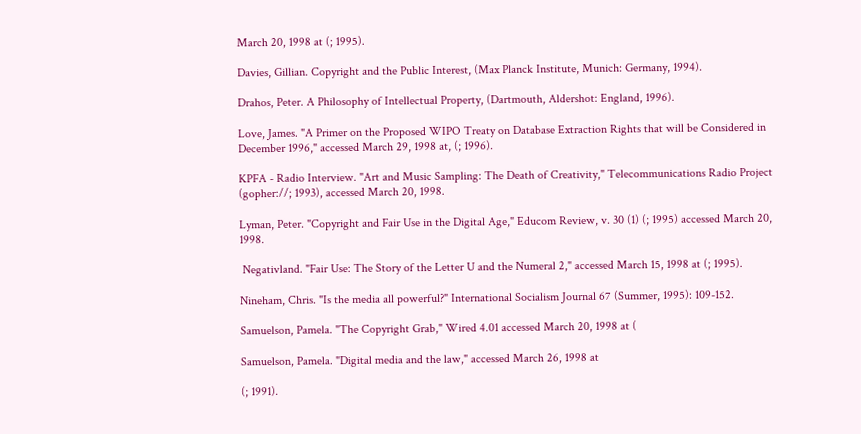March 20, 1998 at (; 1995).

Davies, Gillian. Copyright and the Public Interest, (Max Planck Institute, Munich: Germany, 1994).

Drahos, Peter. A Philosophy of Intellectual Property, (Dartmouth, Aldershot: England, 1996).

Love, James. "A Primer on the Proposed WIPO Treaty on Database Extraction Rights that will be Considered in December 1996," accessed March 29, 1998 at, (; 1996).

KPFA - Radio Interview. "Art and Music Sampling: The Death of Creativity," Telecommunications Radio Project (gopher://; 1993), accessed March 20, 1998.

Lyman, Peter. "Copyright and Fair Use in the Digital Age," Educom Review, v. 30 (1) (; 1995) accessed March 20, 1998.

 Negativland. "Fair Use: The Story of the Letter U and the Numeral 2," accessed March 15, 1998 at (; 1995).

Nineham, Chris. "Is the media all powerful?" International Socialism Journal 67 (Summer, 1995): 109-152.

Samuelson, Pamela. "The Copyright Grab," Wired 4.01 accessed March 20, 1998 at (

Samuelson, Pamela. "Digital media and the law," accessed March 26, 1998 at

(; 1991).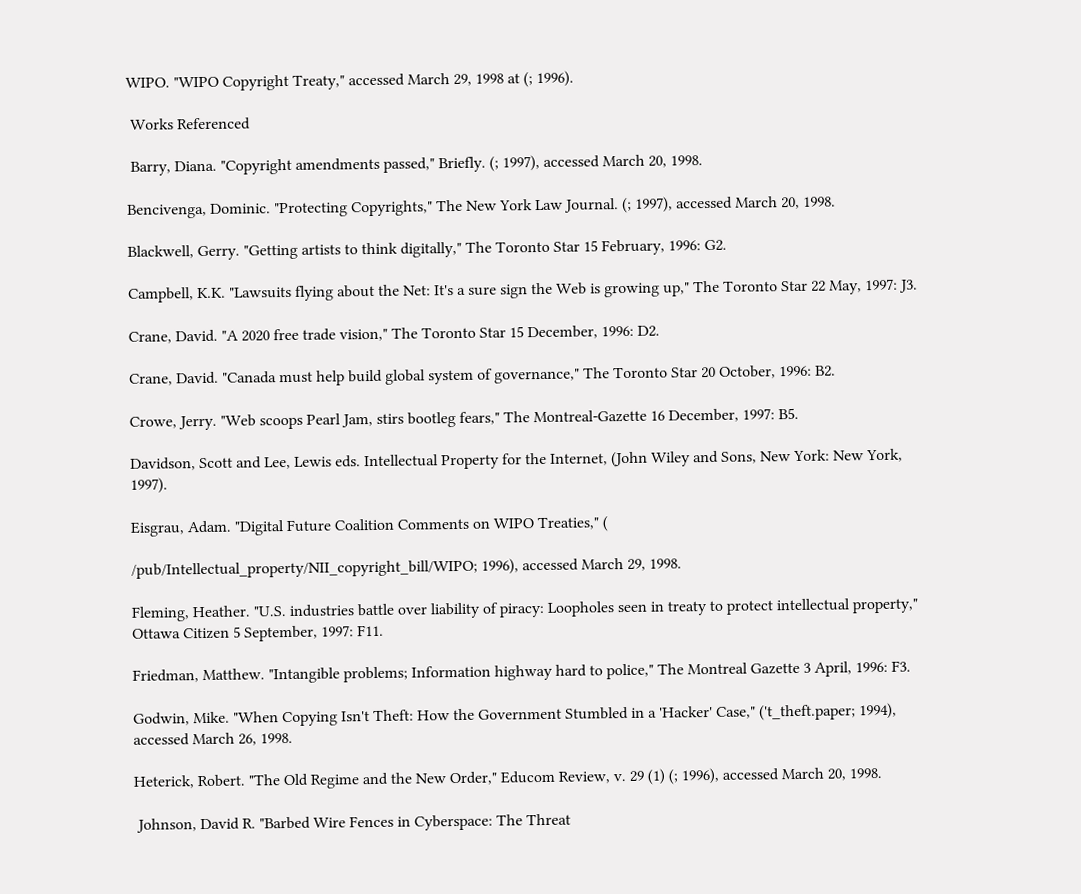WIPO. "WIPO Copyright Treaty," accessed March 29, 1998 at (; 1996).

 Works Referenced

 Barry, Diana. "Copyright amendments passed," Briefly. (; 1997), accessed March 20, 1998.

Bencivenga, Dominic. "Protecting Copyrights," The New York Law Journal. (; 1997), accessed March 20, 1998.

Blackwell, Gerry. "Getting artists to think digitally," The Toronto Star 15 February, 1996: G2.

Campbell, K.K. "Lawsuits flying about the Net: It's a sure sign the Web is growing up," The Toronto Star 22 May, 1997: J3.

Crane, David. "A 2020 free trade vision," The Toronto Star 15 December, 1996: D2.

Crane, David. "Canada must help build global system of governance," The Toronto Star 20 October, 1996: B2.

Crowe, Jerry. "Web scoops Pearl Jam, stirs bootleg fears," The Montreal-Gazette 16 December, 1997: B5.

Davidson, Scott and Lee, Lewis eds. Intellectual Property for the Internet, (John Wiley and Sons, New York: New York, 1997).

Eisgrau, Adam. "Digital Future Coalition Comments on WIPO Treaties," (

/pub/Intellectual_property/NII_copyright_bill/WIPO; 1996), accessed March 29, 1998.

Fleming, Heather. "U.S. industries battle over liability of piracy: Loopholes seen in treaty to protect intellectual property," Ottawa Citizen 5 September, 1997: F11.

Friedman, Matthew. "Intangible problems; Information highway hard to police," The Montreal Gazette 3 April, 1996: F3.

Godwin, Mike. "When Copying Isn't Theft: How the Government Stumbled in a 'Hacker' Case," ('t_theft.paper; 1994), accessed March 26, 1998.

Heterick, Robert. "The Old Regime and the New Order," Educom Review, v. 29 (1) (; 1996), accessed March 20, 1998.

 Johnson, David R. "Barbed Wire Fences in Cyberspace: The Threat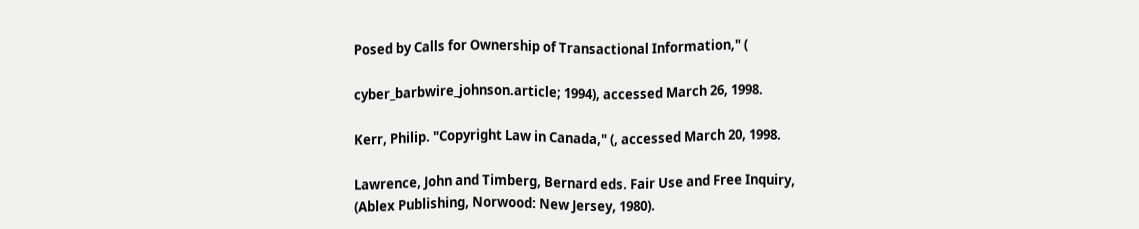Posed by Calls for Ownership of Transactional Information," (

cyber_barbwire_johnson.article; 1994), accessed March 26, 1998.

Kerr, Philip. "Copyright Law in Canada," (, accessed March 20, 1998.

Lawrence, John and Timberg, Bernard eds. Fair Use and Free Inquiry, (Ablex Publishing, Norwood: New Jersey, 1980).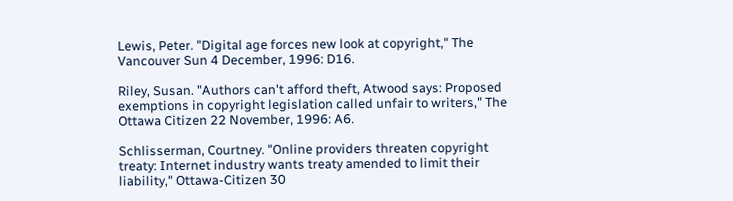Lewis, Peter. "Digital age forces new look at copyright," The Vancouver Sun 4 December, 1996: D16.

Riley, Susan. "Authors can't afford theft, Atwood says: Proposed exemptions in copyright legislation called unfair to writers," The Ottawa Citizen 22 November, 1996: A6.

Schlisserman, Courtney. "Online providers threaten copyright treaty: Internet industry wants treaty amended to limit their liability," Ottawa-Citizen 30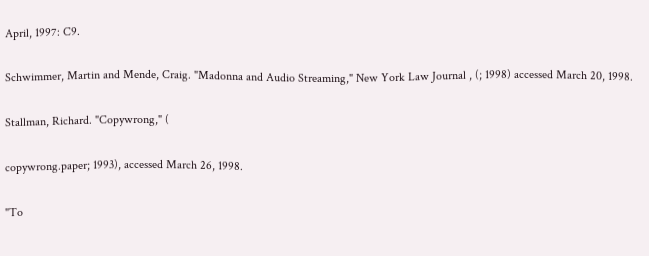April, 1997: C9.

Schwimmer, Martin and Mende, Craig. "Madonna and Audio Streaming," New York Law Journal , (; 1998) accessed March 20, 1998.

Stallman, Richard. "Copywrong," (

copywrong.paper; 1993), accessed March 26, 1998.

"To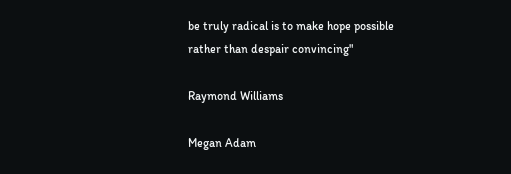be truly radical is to make hope possible rather than despair convincing"

Raymond Williams

Megan Adam